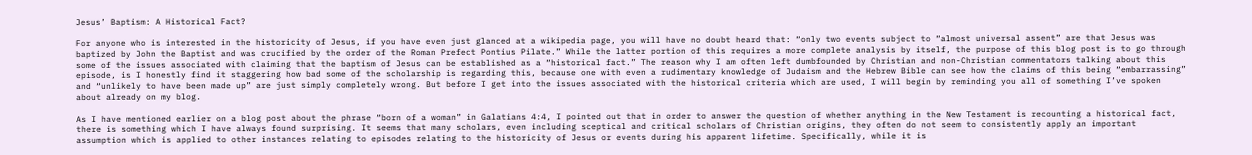Jesus’ Baptism: A Historical Fact?

For anyone who is interested in the historicity of Jesus, if you have even just glanced at a wikipedia page, you will have no doubt heard that: “only two events subject to “almost universal assent” are that Jesus was baptized by John the Baptist and was crucified by the order of the Roman Prefect Pontius Pilate.” While the latter portion of this requires a more complete analysis by itself, the purpose of this blog post is to go through some of the issues associated with claiming that the baptism of Jesus can be established as a “historical fact.” The reason why I am often left dumbfounded by Christian and non-Christian commentators talking about this episode, is I honestly find it staggering how bad some of the scholarship is regarding this, because one with even a rudimentary knowledge of Judaism and the Hebrew Bible can see how the claims of this being “embarrassing” and “unlikely to have been made up” are just simply completely wrong. But before I get into the issues associated with the historical criteria which are used, I will begin by reminding you all of something I’ve spoken about already on my blog.

As I have mentioned earlier on a blog post about the phrase “born of a woman” in Galatians 4:4, I pointed out that in order to answer the question of whether anything in the New Testament is recounting a historical fact, there is something which I have always found surprising. It seems that many scholars, even including sceptical and critical scholars of Christian origins, they often do not seem to consistently apply an important assumption which is applied to other instances relating to episodes relating to the historicity of Jesus or events during his apparent lifetime. Specifically, while it is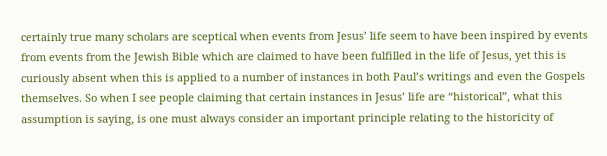certainly true many scholars are sceptical when events from Jesus’ life seem to have been inspired by events from events from the Jewish Bible which are claimed to have been fulfilled in the life of Jesus, yet this is curiously absent when this is applied to a number of instances in both Paul’s writings and even the Gospels themselves. So when I see people claiming that certain instances in Jesus’ life are “historical”, what this assumption is saying, is one must always consider an important principle relating to the historicity of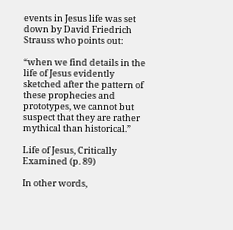events in Jesus life was set down by David Friedrich Strauss who points out:

“when we find details in the life of Jesus evidently sketched after the pattern of these prophecies and prototypes, we cannot but suspect that they are rather mythical than historical.”

Life of Jesus, Critically Examined (p. 89)

In other words,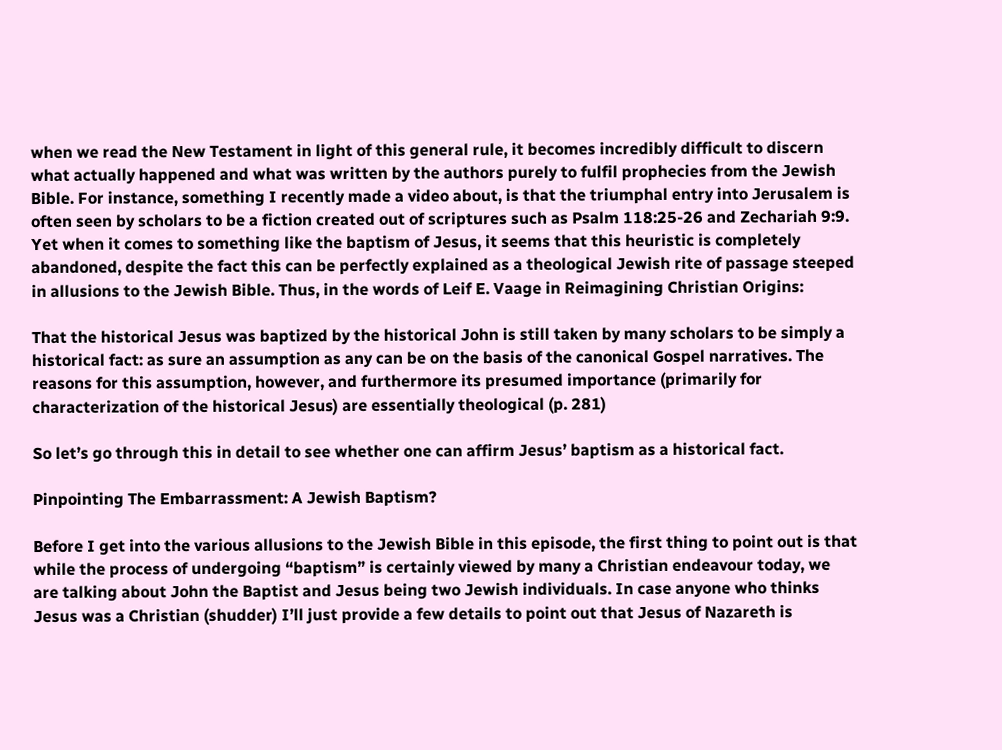when we read the New Testament in light of this general rule, it becomes incredibly difficult to discern what actually happened and what was written by the authors purely to fulfil prophecies from the Jewish Bible. For instance, something I recently made a video about, is that the triumphal entry into Jerusalem is often seen by scholars to be a fiction created out of scriptures such as Psalm 118:25-26 and Zechariah 9:9. Yet when it comes to something like the baptism of Jesus, it seems that this heuristic is completely abandoned, despite the fact this can be perfectly explained as a theological Jewish rite of passage steeped in allusions to the Jewish Bible. Thus, in the words of Leif E. Vaage in Reimagining Christian Origins:

That the historical Jesus was baptized by the historical John is still taken by many scholars to be simply a historical fact: as sure an assumption as any can be on the basis of the canonical Gospel narratives. The reasons for this assumption, however, and furthermore its presumed importance (primarily for characterization of the historical Jesus) are essentially theological (p. 281)

So let’s go through this in detail to see whether one can affirm Jesus’ baptism as a historical fact.

Pinpointing The Embarrassment: A Jewish Baptism?

Before I get into the various allusions to the Jewish Bible in this episode, the first thing to point out is that while the process of undergoing “baptism” is certainly viewed by many a Christian endeavour today, we are talking about John the Baptist and Jesus being two Jewish individuals. In case anyone who thinks Jesus was a Christian (shudder) I’ll just provide a few details to point out that Jesus of Nazareth is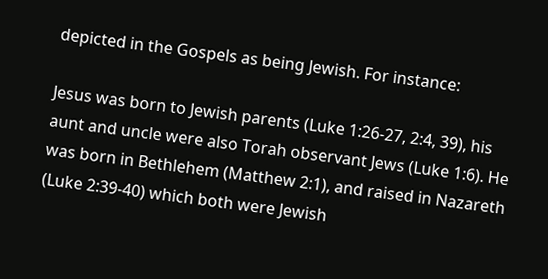depicted in the Gospels as being Jewish. For instance:

Jesus was born to Jewish parents (Luke 1:26-27, 2:4, 39), his aunt and uncle were also Torah observant Jews (Luke 1:6). He was born in Bethlehem (Matthew 2:1), and raised in Nazareth (Luke 2:39-40) which both were Jewish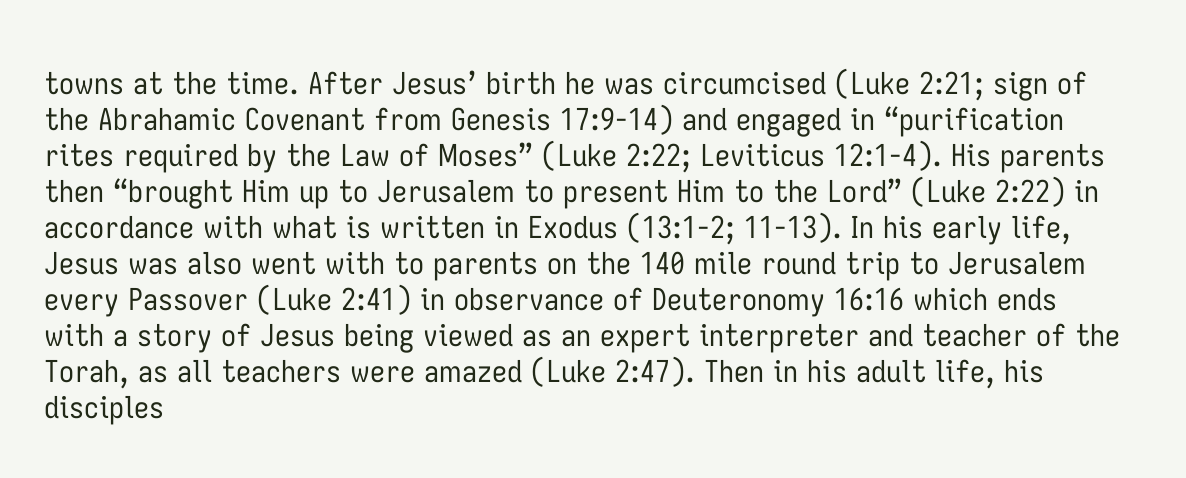towns at the time. After Jesus’ birth he was circumcised (Luke 2:21; sign of the Abrahamic Covenant from Genesis 17:9-14) and engaged in “purification rites required by the Law of Moses” (Luke 2:22; Leviticus 12:1-4). His parents then “brought Him up to Jerusalem to present Him to the Lord” (Luke 2:22) in accordance with what is written in Exodus (13:1-2; 11-13). In his early life, Jesus was also went with to parents on the 140 mile round trip to Jerusalem every Passover (Luke 2:41) in observance of Deuteronomy 16:16 which ends with a story of Jesus being viewed as an expert interpreter and teacher of the Torah, as all teachers were amazed (Luke 2:47). Then in his adult life, his disciples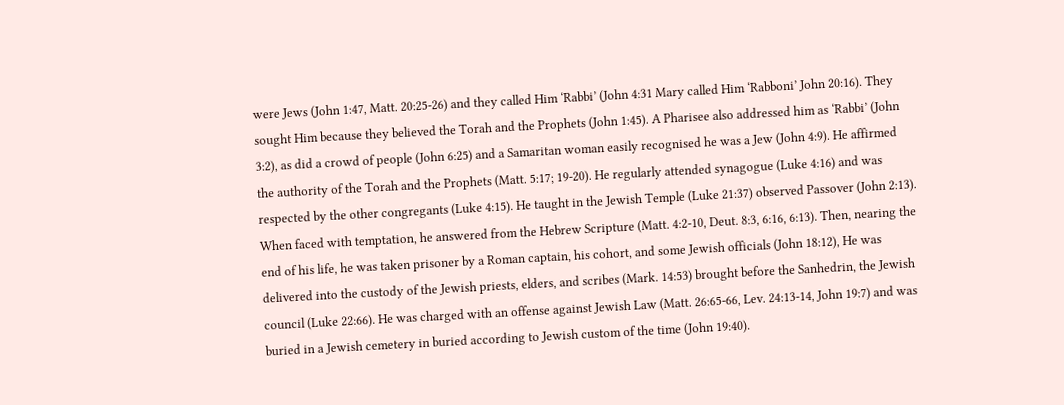were Jews (John 1:47, Matt. 20:25-26) and they called Him ‘Rabbi’ (John 4:31 Mary called Him ‘Rabboni’ John 20:16). They sought Him because they believed the Torah and the Prophets (John 1:45). A Pharisee also addressed him as ‘Rabbi’ (John 3:2), as did a crowd of people (John 6:25) and a Samaritan woman easily recognised he was a Jew (John 4:9). He affirmed the authority of the Torah and the Prophets (Matt. 5:17; 19-20). He regularly attended synagogue (Luke 4:16) and was respected by the other congregants (Luke 4:15). He taught in the Jewish Temple (Luke 21:37) observed Passover (John 2:13). When faced with temptation, he answered from the Hebrew Scripture (Matt. 4:2-10, Deut. 8:3, 6:16, 6:13). Then, nearing the end of his life, he was taken prisoner by a Roman captain, his cohort, and some Jewish officials (John 18:12), He was delivered into the custody of the Jewish priests, elders, and scribes (Mark. 14:53) brought before the Sanhedrin, the Jewish council (Luke 22:66). He was charged with an offense against Jewish Law (Matt. 26:65-66, Lev. 24:13-14, John 19:7) and was buried in a Jewish cemetery in buried according to Jewish custom of the time (John 19:40).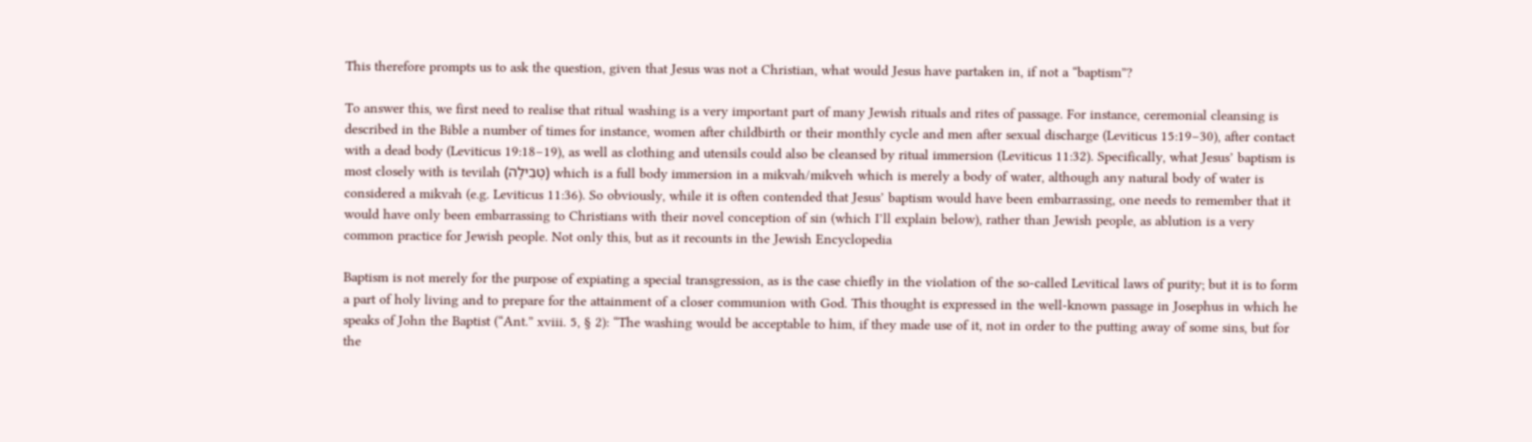This therefore prompts us to ask the question, given that Jesus was not a Christian, what would Jesus have partaken in, if not a “baptism”?

To answer this, we first need to realise that ritual washing is a very important part of many Jewish rituals and rites of passage. For instance, ceremonial cleansing is described in the Bible a number of times for instance, women after childbirth or their monthly cycle and men after sexual discharge (Leviticus 15:19–30), after contact with a dead body (Leviticus 19:18–19), as well as clothing and utensils could also be cleansed by ritual immersion (Leviticus 11:32). Specifically, what Jesus’ baptism is most closely with is tevilah (טְבִילָה) which is a full body immersion in a mikvah/mikveh which is merely a body of water, although any natural body of water is considered a mikvah (e.g. Leviticus 11:36). So obviously, while it is often contended that Jesus’ baptism would have been embarrassing, one needs to remember that it would have only been embarrassing to Christians with their novel conception of sin (which I’ll explain below), rather than Jewish people, as ablution is a very common practice for Jewish people. Not only this, but as it recounts in the Jewish Encyclopedia

Baptism is not merely for the purpose of expiating a special transgression, as is the case chiefly in the violation of the so-called Levitical laws of purity; but it is to form a part of holy living and to prepare for the attainment of a closer communion with God. This thought is expressed in the well-known passage in Josephus in which he speaks of John the Baptist (“Ant.” xviii. 5, § 2): “The washing would be acceptable to him, if they made use of it, not in order to the putting away of some sins, but for the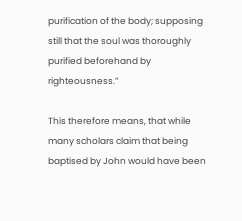purification of the body; supposing still that the soul was thoroughly purified beforehand by righteousness.”

This therefore means, that while many scholars claim that being baptised by John would have been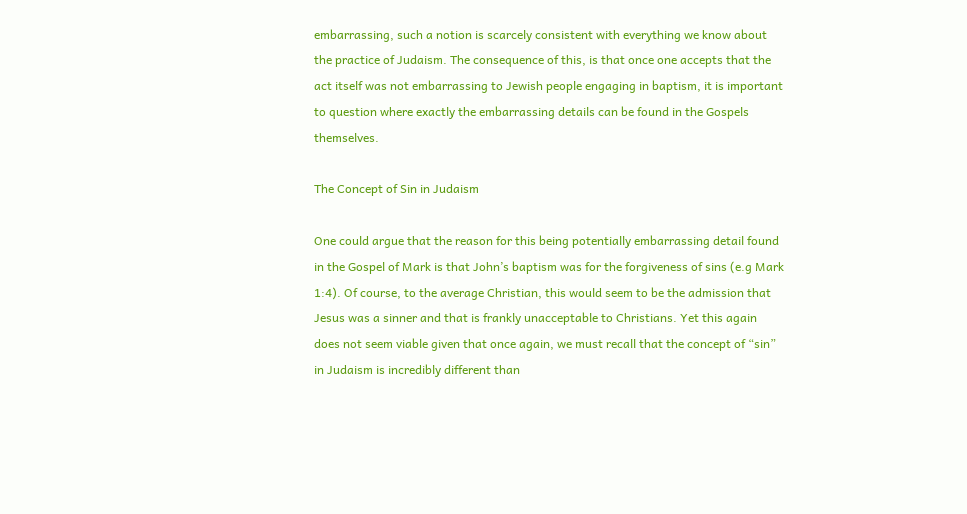embarrassing, such a notion is scarcely consistent with everything we know about the practice of Judaism. The consequence of this, is that once one accepts that the act itself was not embarrassing to Jewish people engaging in baptism, it is important to question where exactly the embarrassing details can be found in the Gospels themselves.

The Concept of Sin in Judaism

One could argue that the reason for this being potentially embarrassing detail found in the Gospel of Mark is that John’s baptism was for the forgiveness of sins (e.g Mark 1:4). Of course, to the average Christian, this would seem to be the admission that Jesus was a sinner and that is frankly unacceptable to Christians. Yet this again does not seem viable given that once again, we must recall that the concept of “sin” in Judaism is incredibly different than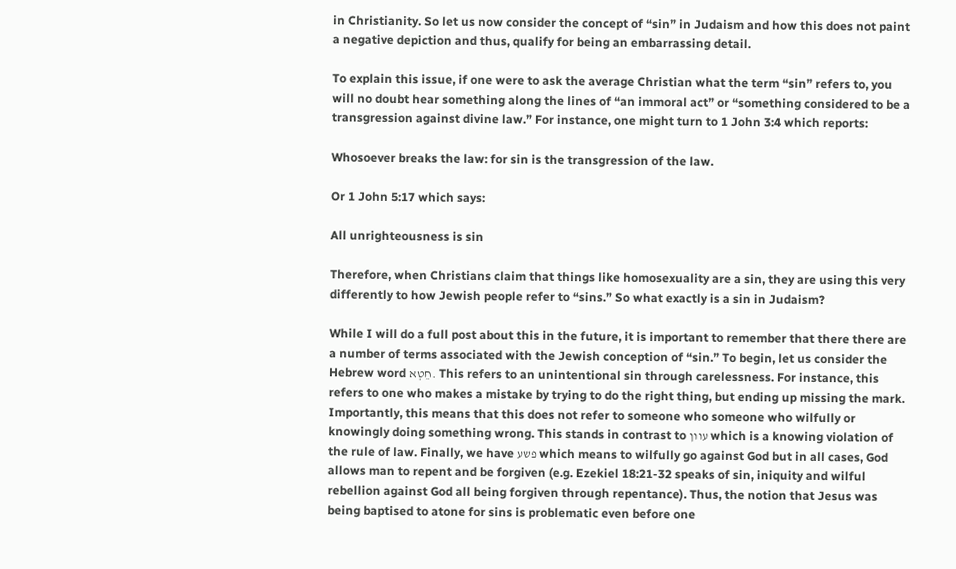in Christianity. So let us now consider the concept of “sin” in Judaism and how this does not paint a negative depiction and thus, qualify for being an embarrassing detail.

To explain this issue, if one were to ask the average Christian what the term “sin” refers to, you will no doubt hear something along the lines of “an immoral act” or “something considered to be a transgression against divine law.” For instance, one might turn to 1 John 3:4 which reports:

Whosoever breaks the law: for sin is the transgression of the law.

Or 1 John 5:17 which says:

All unrighteousness is sin

Therefore, when Christians claim that things like homosexuality are a sin, they are using this very differently to how Jewish people refer to “sins.” So what exactly is a sin in Judaism?

While I will do a full post about this in the future, it is important to remember that there there are a number of terms associated with the Jewish conception of “sin.” To begin, let us consider the Hebrew word חֵטְא. This refers to an unintentional sin through carelessness. For instance, this refers to one who makes a mistake by trying to do the right thing, but ending up missing the mark. Importantly, this means that this does not refer to someone who someone who wilfully or knowingly doing something wrong. This stands in contrast to עוון which is a knowing violation of the rule of law. Finally, we have פשע which means to wilfully go against God but in all cases, God allows man to repent and be forgiven (e.g. Ezekiel 18:21-32 speaks of sin, iniquity and wilful rebellion against God all being forgiven through repentance). Thus, the notion that Jesus was being baptised to atone for sins is problematic even before one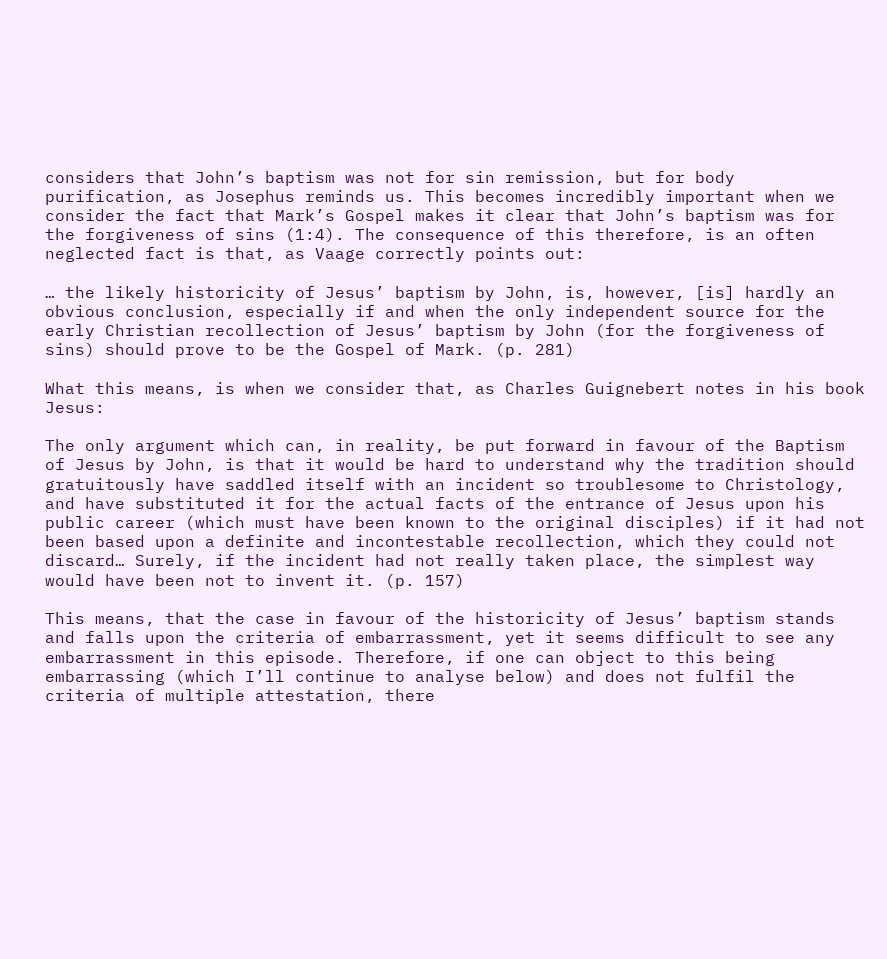considers that John’s baptism was not for sin remission, but for body purification, as Josephus reminds us. This becomes incredibly important when we consider the fact that Mark’s Gospel makes it clear that John’s baptism was for the forgiveness of sins (1:4). The consequence of this therefore, is an often neglected fact is that, as Vaage correctly points out:

… the likely historicity of Jesus’ baptism by John, is, however, [is] hardly an obvious conclusion, especially if and when the only independent source for the early Christian recollection of Jesus’ baptism by John (for the forgiveness of sins) should prove to be the Gospel of Mark. (p. 281)

What this means, is when we consider that, as Charles Guignebert notes in his book Jesus:

The only argument which can, in reality, be put forward in favour of the Baptism of Jesus by John, is that it would be hard to understand why the tradition should gratuitously have saddled itself with an incident so troublesome to Christology, and have substituted it for the actual facts of the entrance of Jesus upon his public career (which must have been known to the original disciples) if it had not been based upon a definite and incontestable recollection, which they could not discard… Surely, if the incident had not really taken place, the simplest way would have been not to invent it. (p. 157)

This means, that the case in favour of the historicity of Jesus’ baptism stands and falls upon the criteria of embarrassment, yet it seems difficult to see any embarrassment in this episode. Therefore, if one can object to this being embarrassing (which I’ll continue to analyse below) and does not fulfil the criteria of multiple attestation, there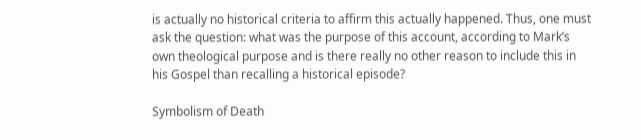is actually no historical criteria to affirm this actually happened. Thus, one must ask the question: what was the purpose of this account, according to Mark’s own theological purpose and is there really no other reason to include this in his Gospel than recalling a historical episode?

Symbolism of Death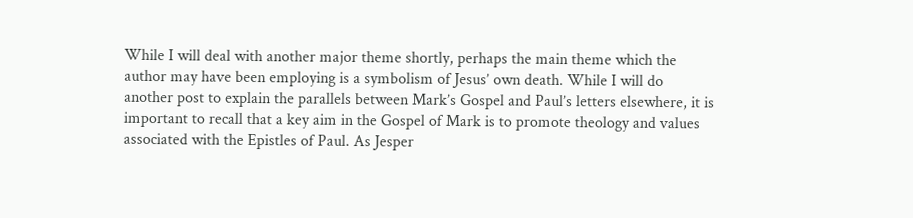While I will deal with another major theme shortly, perhaps the main theme which the author may have been employing is a symbolism of Jesus’ own death. While I will do another post to explain the parallels between Mark’s Gospel and Paul’s letters elsewhere, it is important to recall that a key aim in the Gospel of Mark is to promote theology and values associated with the Epistles of Paul. As Jesper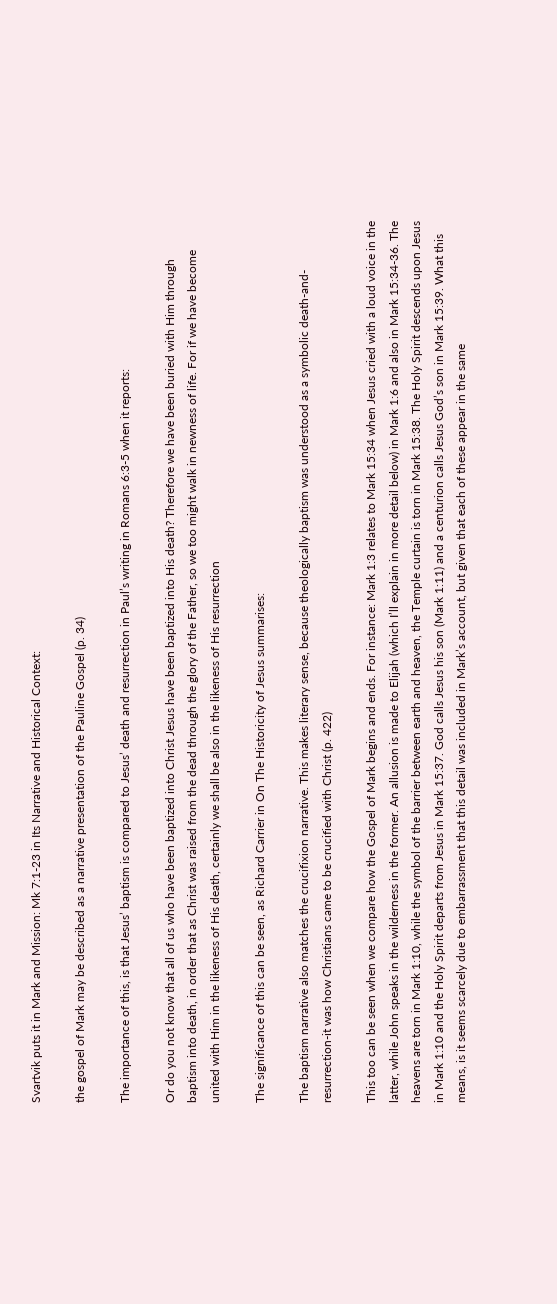Svartvik puts it in Mark and Mission: Mk 7:1-23 in Its Narrative and Historical Context:

the gospel of Mark may be described as a narrative presentation of the Pauline Gospel (p. 34)

The importance of this, is that Jesus’ baptism is compared to Jesus’ death and resurrection in Paul’s writing in Romans 6:3-5 when it reports:

Or do you not know that all of us who have been baptized into Christ Jesus have been baptized into His death? Therefore we have been buried with Him through baptism into death, in order that as Christ was raised from the dead through the glory of the Father, so we too might walk in newness of life. For if we have become united with Him in the likeness of His death, certainly we shall be also in the likeness of His resurrection

The significance of this can be seen, as Richard Carrier in On The Historicity of Jesus summarises:

The baptism narrative also matches the crucifixion narrative. This makes literary sense, because theologically baptism was understood as a symbolic death-and-resurrection-it was how Christians came to be crucified with Christ (p. 422)

This too can be seen when we compare how the Gospel of Mark begins and ends. For instance: Mark 1:3 relates to Mark 15:34 when Jesus cried with a loud voice in the latter, while John speaks in the wilderness in the former. An allusion is made to Elijah (which I’ll explain in more detail below) in Mark 1:6 and also in Mark 15:34-36. The heavens are torn in Mark 1:10, while the symbol of the barrier between earth and heaven, the Temple curtain is torn in Mark 15:38. The Holy Spirit descends upon Jesus in Mark 1:10 and the Holy Spirit departs from Jesus in Mark 15:37. God calls Jesus his son (Mark 1:11) and a centurion calls Jesus God’s son in Mark 15:39. What this means, is it seems scarcely due to embarrassment that this detail was included in Mark’s account, but given that each of these appear in the same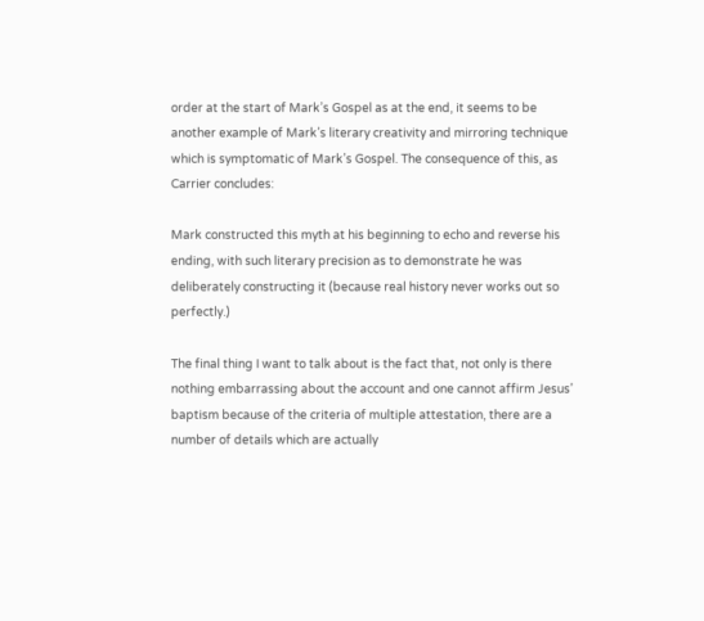order at the start of Mark’s Gospel as at the end, it seems to be another example of Mark’s literary creativity and mirroring technique which is symptomatic of Mark’s Gospel. The consequence of this, as Carrier concludes:

Mark constructed this myth at his beginning to echo and reverse his ending, with such literary precision as to demonstrate he was deliberately constructing it (because real history never works out so perfectly.)

The final thing I want to talk about is the fact that, not only is there nothing embarrassing about the account and one cannot affirm Jesus’ baptism because of the criteria of multiple attestation, there are a number of details which are actually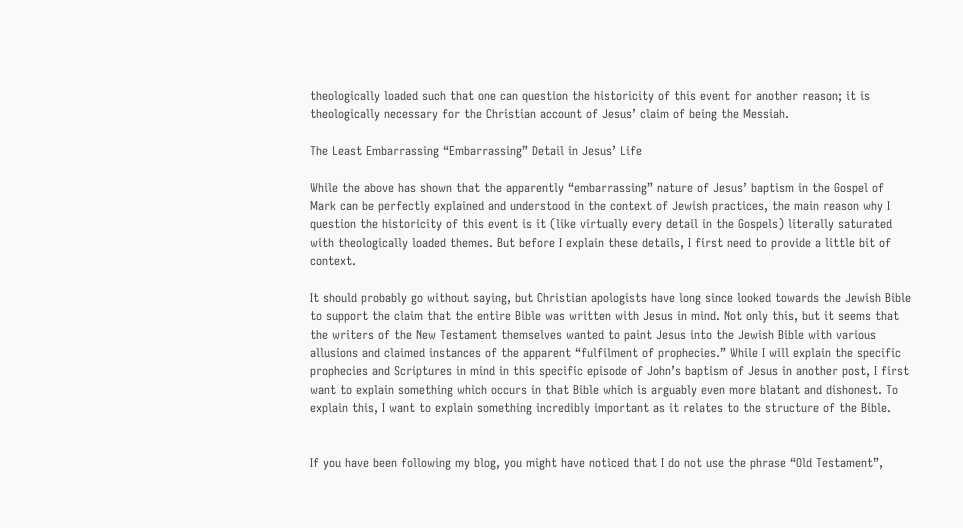theologically loaded such that one can question the historicity of this event for another reason; it is theologically necessary for the Christian account of Jesus’ claim of being the Messiah.

The Least Embarrassing “Embarrassing” Detail in Jesus’ Life

While the above has shown that the apparently “embarrassing” nature of Jesus’ baptism in the Gospel of Mark can be perfectly explained and understood in the context of Jewish practices, the main reason why I question the historicity of this event is it (like virtually every detail in the Gospels) literally saturated with theologically loaded themes. But before I explain these details, I first need to provide a little bit of context.

It should probably go without saying, but Christian apologists have long since looked towards the Jewish Bible to support the claim that the entire Bible was written with Jesus in mind. Not only this, but it seems that the writers of the New Testament themselves wanted to paint Jesus into the Jewish Bible with various allusions and claimed instances of the apparent “fulfilment of prophecies.” While I will explain the specific prophecies and Scriptures in mind in this specific episode of John’s baptism of Jesus in another post, I first want to explain something which occurs in that Bible which is arguably even more blatant and dishonest. To explain this, I want to explain something incredibly important as it relates to the structure of the Bible.


If you have been following my blog, you might have noticed that I do not use the phrase “Old Testament”,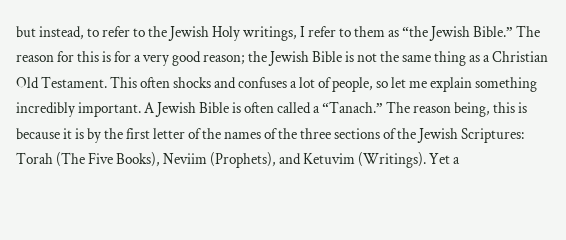but instead, to refer to the Jewish Holy writings, I refer to them as “the Jewish Bible.” The reason for this is for a very good reason; the Jewish Bible is not the same thing as a Christian Old Testament. This often shocks and confuses a lot of people, so let me explain something incredibly important. A Jewish Bible is often called a “Tanach.” The reason being, this is because it is by the first letter of the names of the three sections of the Jewish Scriptures: Torah (The Five Books), Neviim (Prophets), and Ketuvim (Writings). Yet a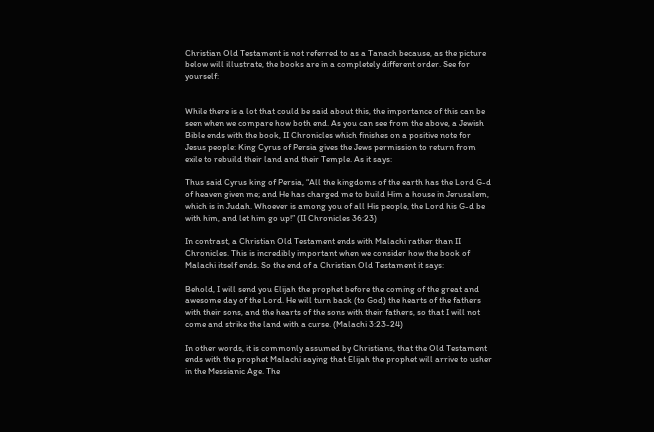Christian Old Testament is not referred to as a Tanach because, as the picture below will illustrate, the books are in a completely different order. See for yourself:


While there is a lot that could be said about this, the importance of this can be seen when we compare how both end. As you can see from the above, a Jewish Bible ends with the book, II Chronicles which finishes on a positive note for Jesus people: King Cyrus of Persia gives the Jews permission to return from exile to rebuild their land and their Temple. As it says:

Thus said Cyrus king of Persia, “All the kingdoms of the earth has the Lord G-d of heaven given me; and He has charged me to build Him a house in Jerusalem, which is in Judah. Whoever is among you of all His people, the Lord his G-d be with him, and let him go up!” (II Chronicles 36:23)

In contrast, a Christian Old Testament ends with Malachi rather than II Chronicles. This is incredibly important when we consider how the book of Malachi itself ends. So the end of a Christian Old Testament it says:

Behold, I will send you Elijah the prophet before the coming of the great and awesome day of the Lord. He will turn back (to God) the hearts of the fathers with their sons, and the hearts of the sons with their fathers, so that I will not come and strike the land with a curse. (Malachi 3:23-24)

In other words, it is commonly assumed by Christians, that the Old Testament ends with the prophet Malachi saying that Elijah the prophet will arrive to usher in the Messianic Age. The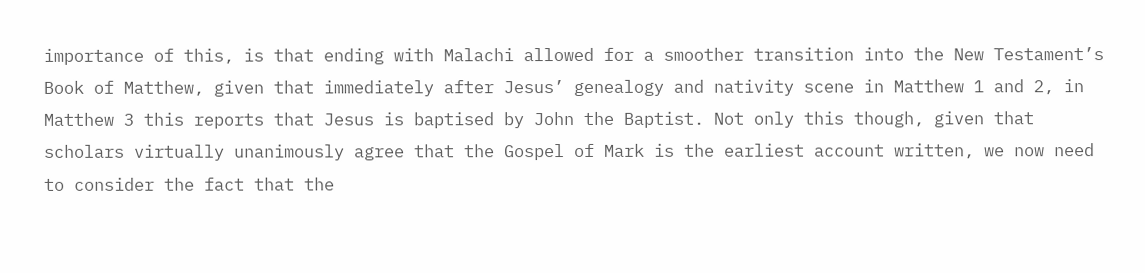importance of this, is that ending with Malachi allowed for a smoother transition into the New Testament’s Book of Matthew, given that immediately after Jesus’ genealogy and nativity scene in Matthew 1 and 2, in Matthew 3 this reports that Jesus is baptised by John the Baptist. Not only this though, given that scholars virtually unanimously agree that the Gospel of Mark is the earliest account written, we now need to consider the fact that the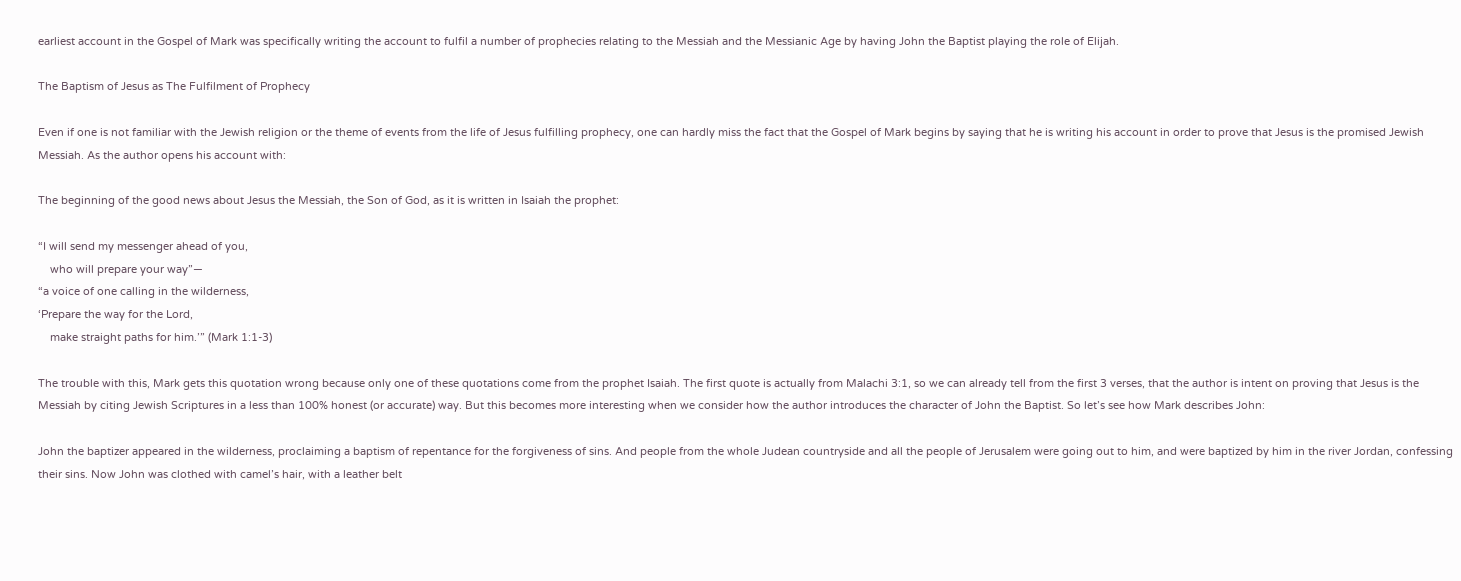earliest account in the Gospel of Mark was specifically writing the account to fulfil a number of prophecies relating to the Messiah and the Messianic Age by having John the Baptist playing the role of Elijah.

The Baptism of Jesus as The Fulfilment of Prophecy

Even if one is not familiar with the Jewish religion or the theme of events from the life of Jesus fulfilling prophecy, one can hardly miss the fact that the Gospel of Mark begins by saying that he is writing his account in order to prove that Jesus is the promised Jewish Messiah. As the author opens his account with:

The beginning of the good news about Jesus the Messiah, the Son of God, as it is written in Isaiah the prophet:

“I will send my messenger ahead of you,
    who will prepare your way”—
“a voice of one calling in the wilderness,
‘Prepare the way for the Lord,
    make straight paths for him.’” (Mark 1:1-3)

The trouble with this, Mark gets this quotation wrong because only one of these quotations come from the prophet Isaiah. The first quote is actually from Malachi 3:1, so we can already tell from the first 3 verses, that the author is intent on proving that Jesus is the Messiah by citing Jewish Scriptures in a less than 100% honest (or accurate) way. But this becomes more interesting when we consider how the author introduces the character of John the Baptist. So let’s see how Mark describes John:

John the baptizer appeared in the wilderness, proclaiming a baptism of repentance for the forgiveness of sins. And people from the whole Judean countryside and all the people of Jerusalem were going out to him, and were baptized by him in the river Jordan, confessing their sins. Now John was clothed with camel’s hair, with a leather belt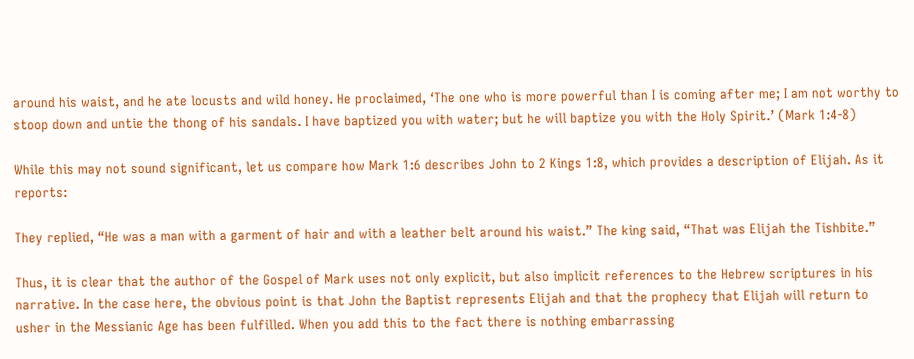around his waist, and he ate locusts and wild honey. He proclaimed, ‘The one who is more powerful than I is coming after me; I am not worthy to stoop down and untie the thong of his sandals. I have baptized you with water; but he will baptize you with the Holy Spirit.’ (Mark 1:4-8)

While this may not sound significant, let us compare how Mark 1:6 describes John to 2 Kings 1:8, which provides a description of Elijah. As it reports:

They replied, “He was a man with a garment of hair and with a leather belt around his waist.” The king said, “That was Elijah the Tishbite.”

Thus, it is clear that the author of the Gospel of Mark uses not only explicit, but also implicit references to the Hebrew scriptures in his narrative. In the case here, the obvious point is that John the Baptist represents Elijah and that the prophecy that Elijah will return to usher in the Messianic Age has been fulfilled. When you add this to the fact there is nothing embarrassing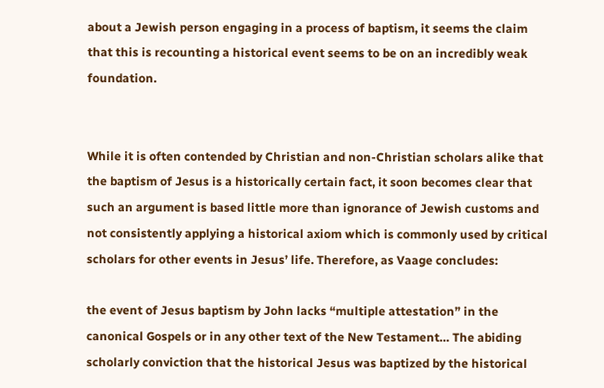about a Jewish person engaging in a process of baptism, it seems the claim that this is recounting a historical event seems to be on an incredibly weak foundation.


While it is often contended by Christian and non-Christian scholars alike that the baptism of Jesus is a historically certain fact, it soon becomes clear that such an argument is based little more than ignorance of Jewish customs and not consistently applying a historical axiom which is commonly used by critical scholars for other events in Jesus’ life. Therefore, as Vaage concludes:

the event of Jesus baptism by John lacks “multiple attestation” in the canonical Gospels or in any other text of the New Testament… The abiding scholarly conviction that the historical Jesus was baptized by the historical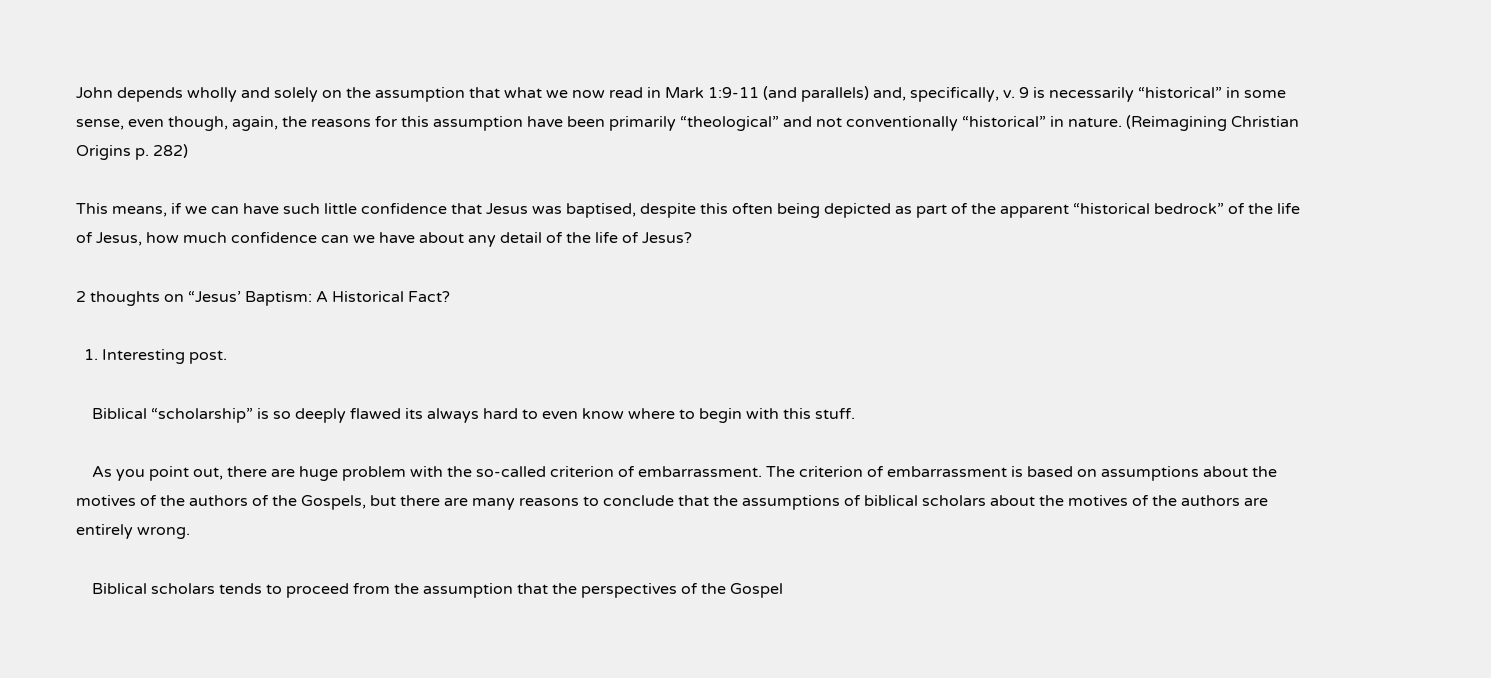John depends wholly and solely on the assumption that what we now read in Mark 1:9-11 (and parallels) and, specifically, v. 9 is necessarily “historical” in some sense, even though, again, the reasons for this assumption have been primarily “theological” and not conventionally “historical” in nature. (Reimagining Christian Origins p. 282)

This means, if we can have such little confidence that Jesus was baptised, despite this often being depicted as part of the apparent “historical bedrock” of the life of Jesus, how much confidence can we have about any detail of the life of Jesus?

2 thoughts on “Jesus’ Baptism: A Historical Fact?

  1. Interesting post.

    Biblical “scholarship” is so deeply flawed its always hard to even know where to begin with this stuff.

    As you point out, there are huge problem with the so-called criterion of embarrassment. The criterion of embarrassment is based on assumptions about the motives of the authors of the Gospels, but there are many reasons to conclude that the assumptions of biblical scholars about the motives of the authors are entirely wrong.

    Biblical scholars tends to proceed from the assumption that the perspectives of the Gospel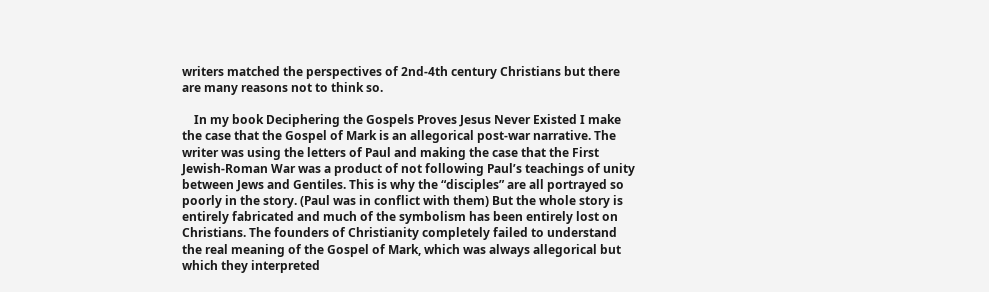writers matched the perspectives of 2nd-4th century Christians but there are many reasons not to think so.

    In my book Deciphering the Gospels Proves Jesus Never Existed I make the case that the Gospel of Mark is an allegorical post-war narrative. The writer was using the letters of Paul and making the case that the First Jewish-Roman War was a product of not following Paul’s teachings of unity between Jews and Gentiles. This is why the “disciples” are all portrayed so poorly in the story. (Paul was in conflict with them) But the whole story is entirely fabricated and much of the symbolism has been entirely lost on Christians. The founders of Christianity completely failed to understand the real meaning of the Gospel of Mark, which was always allegorical but which they interpreted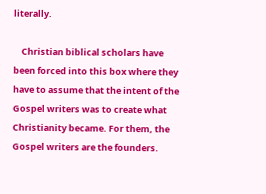literally.

    Christian biblical scholars have been forced into this box where they have to assume that the intent of the Gospel writers was to create what Christianity became. For them, the Gospel writers are the founders.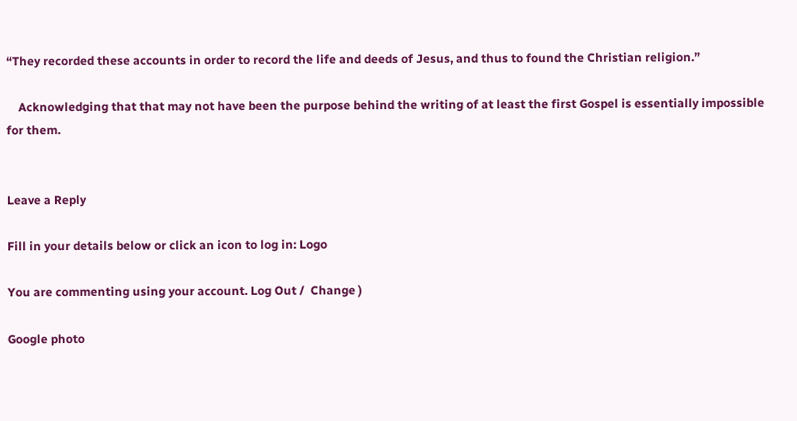“They recorded these accounts in order to record the life and deeds of Jesus, and thus to found the Christian religion.”

    Acknowledging that that may not have been the purpose behind the writing of at least the first Gospel is essentially impossible for them.


Leave a Reply

Fill in your details below or click an icon to log in: Logo

You are commenting using your account. Log Out /  Change )

Google photo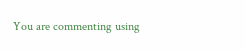You are commenting using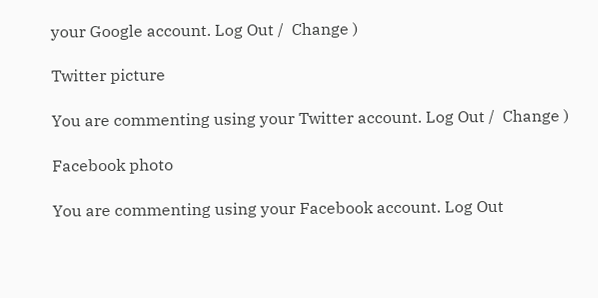your Google account. Log Out /  Change )

Twitter picture

You are commenting using your Twitter account. Log Out /  Change )

Facebook photo

You are commenting using your Facebook account. Log Out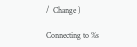/  Change )

Connecting to %s